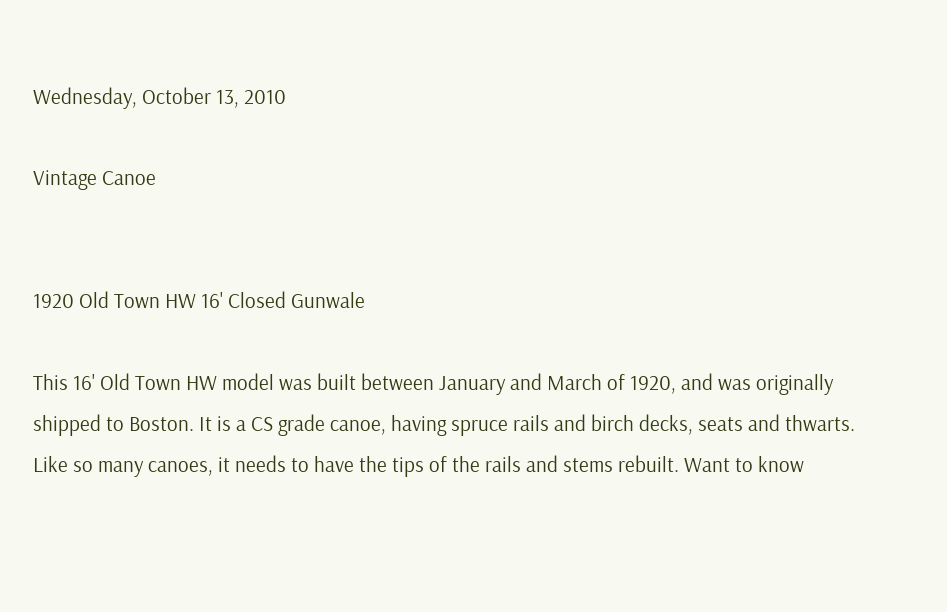Wednesday, October 13, 2010

Vintage Canoe


1920 Old Town HW 16' Closed Gunwale

This 16' Old Town HW model was built between January and March of 1920, and was originally shipped to Boston. It is a CS grade canoe, having spruce rails and birch decks, seats and thwarts. Like so many canoes, it needs to have the tips of the rails and stems rebuilt. Want to know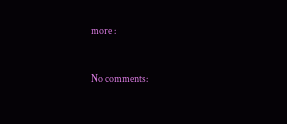more :


No comments: